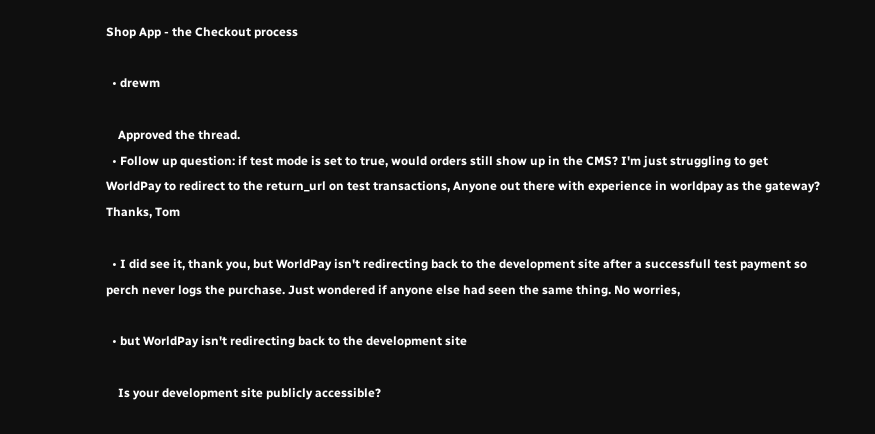Shop App - the Checkout process

  • drewm

    Approved the thread.
  • Follow up question: if test mode is set to true, would orders still show up in the CMS? I'm just struggling to get WorldPay to redirect to the return_url on test transactions, Anyone out there with experience in worldpay as the gateway? Thanks, Tom

  • I did see it, thank you, but WorldPay isn't redirecting back to the development site after a successfull test payment so perch never logs the purchase. Just wondered if anyone else had seen the same thing. No worries,

  • but WorldPay isn't redirecting back to the development site

    Is your development site publicly accessible?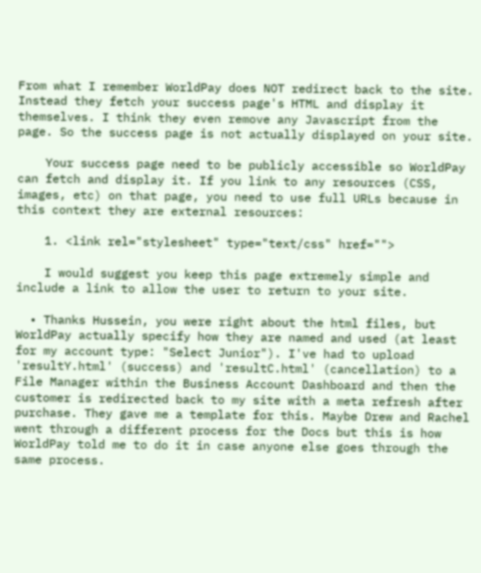From what I remember WorldPay does NOT redirect back to the site. Instead they fetch your success page's HTML and display it themselves. I think they even remove any Javascript from the page. So the success page is not actually displayed on your site.

    Your success page need to be publicly accessible so WorldPay can fetch and display it. If you link to any resources (CSS, images, etc) on that page, you need to use full URLs because in this context they are external resources:

    1. <link rel="stylesheet" type="text/css" href="">

    I would suggest you keep this page extremely simple and include a link to allow the user to return to your site.

  • Thanks Hussein, you were right about the html files, but WorldPay actually specify how they are named and used (at least for my account type: "Select Junior"). I've had to upload 'resultY.html' (success) and 'resultC.html' (cancellation) to a File Manager within the Business Account Dashboard and then the customer is redirected back to my site with a meta refresh after purchase. They gave me a template for this. Maybe Drew and Rachel went through a different process for the Docs but this is how WorldPay told me to do it in case anyone else goes through the same process.